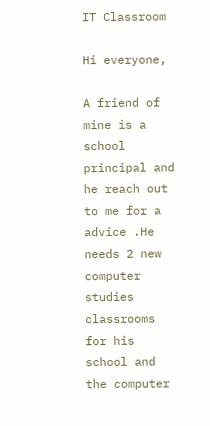IT Classroom

Hi everyone,

A friend of mine is a school principal and he reach out to me for a advice .He needs 2 new computer studies classrooms for his school and the computer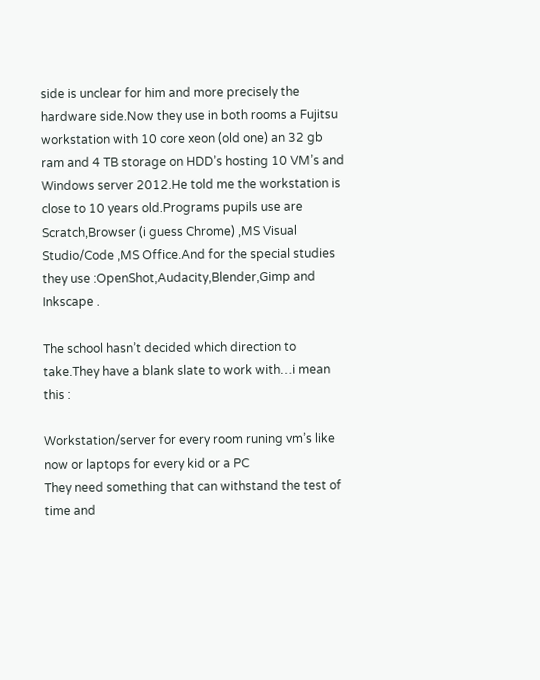side is unclear for him and more precisely the hardware side.Now they use in both rooms a Fujitsu workstation with 10 core xeon (old one) an 32 gb ram and 4 TB storage on HDD’s hosting 10 VM’s and Windows server 2012.He told me the workstation is close to 10 years old.Programs pupils use are Scratch,Browser (i guess Chrome) ,MS Visual Studio/Code ,MS Office.And for the special studies they use :OpenShot,Audacity,Blender,Gimp and Inkscape .

The school hasn’t decided which direction to take.They have a blank slate to work with…i mean this :

Workstation/server for every room runing vm’s like now or laptops for every kid or a PC
They need something that can withstand the test of time and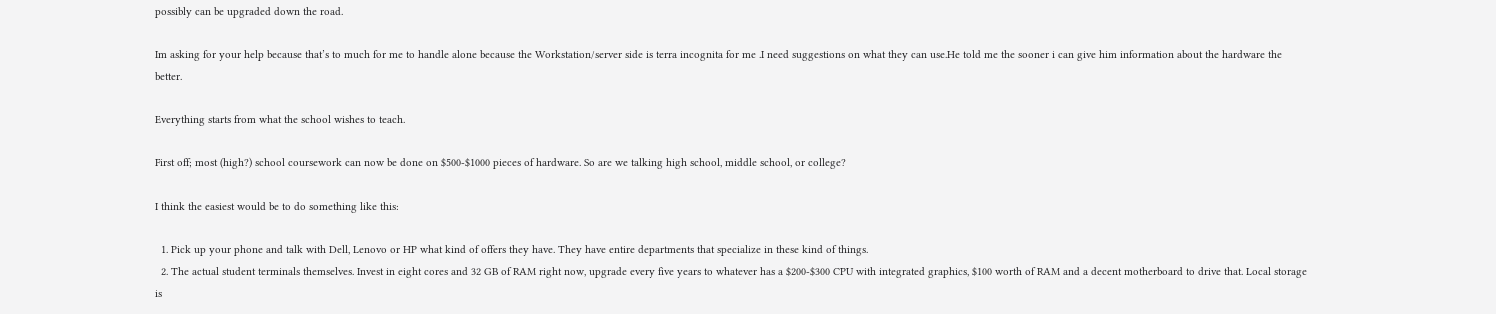possibly can be upgraded down the road.

Im asking for your help because that’s to much for me to handle alone because the Workstation/server side is terra incognita for me .I need suggestions on what they can use.He told me the sooner i can give him information about the hardware the better.

Everything starts from what the school wishes to teach.

First off; most (high?) school coursework can now be done on $500-$1000 pieces of hardware. So are we talking high school, middle school, or college?

I think the easiest would be to do something like this:

  1. Pick up your phone and talk with Dell, Lenovo or HP what kind of offers they have. They have entire departments that specialize in these kind of things.
  2. The actual student terminals themselves. Invest in eight cores and 32 GB of RAM right now, upgrade every five years to whatever has a $200-$300 CPU with integrated graphics, $100 worth of RAM and a decent motherboard to drive that. Local storage is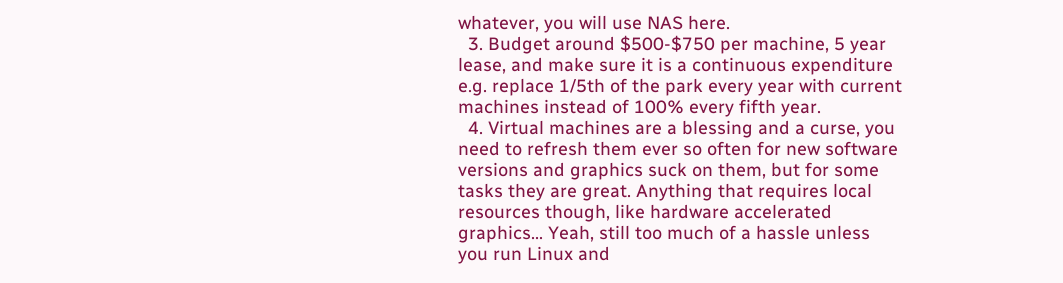whatever, you will use NAS here.
  3. Budget around $500-$750 per machine, 5 year lease, and make sure it is a continuous expenditure e.g. replace 1/5th of the park every year with current machines instead of 100% every fifth year.
  4. Virtual machines are a blessing and a curse, you need to refresh them ever so often for new software versions and graphics suck on them, but for some tasks they are great. Anything that requires local resources though, like hardware accelerated graphics… Yeah, still too much of a hassle unless you run Linux and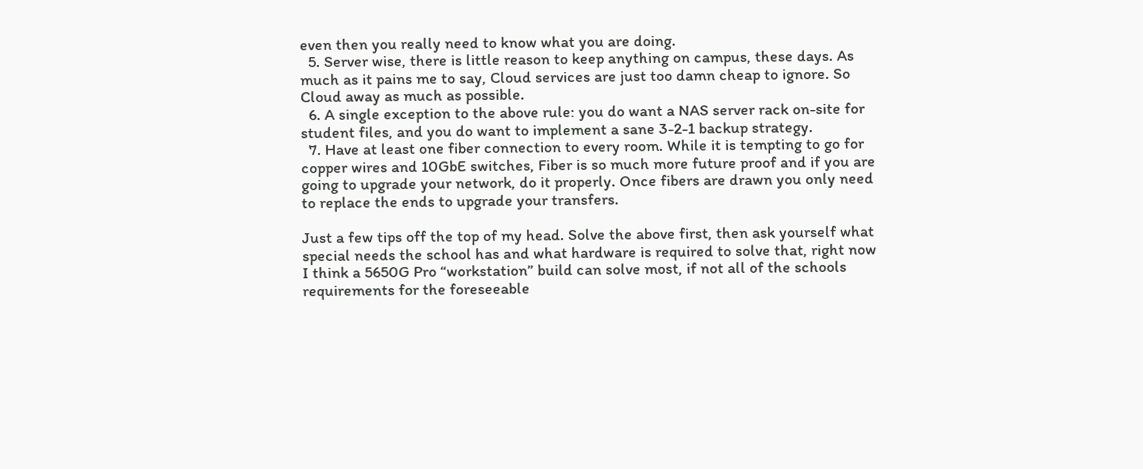even then you really need to know what you are doing.
  5. Server wise, there is little reason to keep anything on campus, these days. As much as it pains me to say, Cloud services are just too damn cheap to ignore. So Cloud away as much as possible.
  6. A single exception to the above rule: you do want a NAS server rack on-site for student files, and you do want to implement a sane 3-2-1 backup strategy.
  7. Have at least one fiber connection to every room. While it is tempting to go for copper wires and 10GbE switches, Fiber is so much more future proof and if you are going to upgrade your network, do it properly. Once fibers are drawn you only need to replace the ends to upgrade your transfers.

Just a few tips off the top of my head. Solve the above first, then ask yourself what special needs the school has and what hardware is required to solve that, right now I think a 5650G Pro “workstation” build can solve most, if not all of the schools requirements for the foreseeable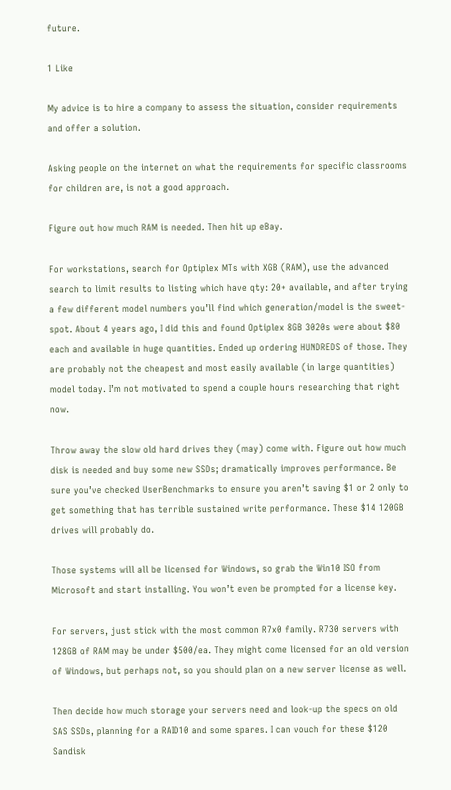future.

1 Like

My advice is to hire a company to assess the situation, consider requirements and offer a solution.

Asking people on the internet on what the requirements for specific classrooms for children are, is not a good approach.

Figure out how much RAM is needed. Then hit up eBay.

For workstations, search for Optiplex MTs with XGB (RAM), use the advanced search to limit results to listing which have qty: 20+ available, and after trying a few different model numbers you’ll find which generation/model is the sweet-spot. About 4 years ago, I did this and found Optiplex 8GB 3020s were about $80 each and available in huge quantities. Ended up ordering HUNDREDS of those. They are probably not the cheapest and most easily available (in large quantities) model today. I’m not motivated to spend a couple hours researching that right now.

Throw away the slow old hard drives they (may) come with. Figure out how much disk is needed and buy some new SSDs; dramatically improves performance. Be sure you’ve checked UserBenchmarks to ensure you aren’t saving $1 or 2 only to get something that has terrible sustained write performance. These $14 120GB drives will probably do.

Those systems will all be licensed for Windows, so grab the Win10 ISO from Microsoft and start installing. You won’t even be prompted for a license key.

For servers, just stick with the most common R7x0 family. R730 servers with 128GB of RAM may be under $500/ea. They might come licensed for an old version of Windows, but perhaps not, so you should plan on a new server license as well.

Then decide how much storage your servers need and look-up the specs on old SAS SSDs, planning for a RAID10 and some spares. I can vouch for these $120 Sandisk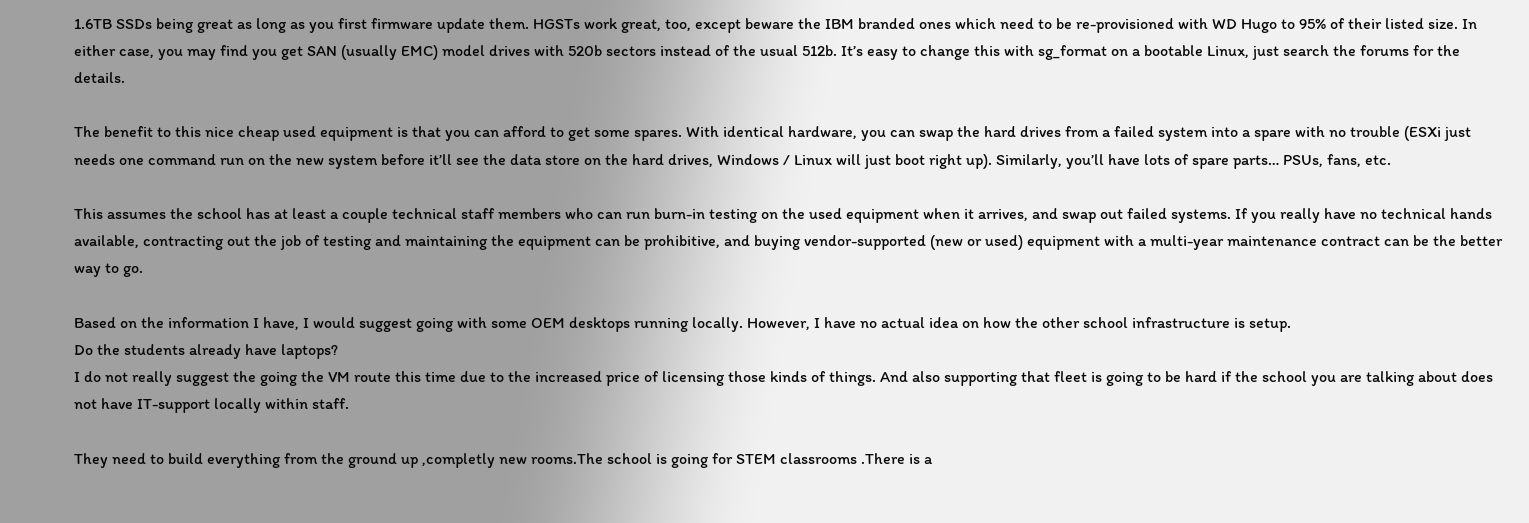1.6TB SSDs being great as long as you first firmware update them. HGSTs work great, too, except beware the IBM branded ones which need to be re-provisioned with WD Hugo to 95% of their listed size. In either case, you may find you get SAN (usually EMC) model drives with 520b sectors instead of the usual 512b. It’s easy to change this with sg_format on a bootable Linux, just search the forums for the details.

The benefit to this nice cheap used equipment is that you can afford to get some spares. With identical hardware, you can swap the hard drives from a failed system into a spare with no trouble (ESXi just needs one command run on the new system before it’ll see the data store on the hard drives, Windows / Linux will just boot right up). Similarly, you’ll have lots of spare parts… PSUs, fans, etc.

This assumes the school has at least a couple technical staff members who can run burn-in testing on the used equipment when it arrives, and swap out failed systems. If you really have no technical hands available, contracting out the job of testing and maintaining the equipment can be prohibitive, and buying vendor-supported (new or used) equipment with a multi-year maintenance contract can be the better way to go.

Based on the information I have, I would suggest going with some OEM desktops running locally. However, I have no actual idea on how the other school infrastructure is setup.
Do the students already have laptops?
I do not really suggest the going the VM route this time due to the increased price of licensing those kinds of things. And also supporting that fleet is going to be hard if the school you are talking about does not have IT-support locally within staff.

They need to build everything from the ground up ,completly new rooms.The school is going for STEM classrooms .There is a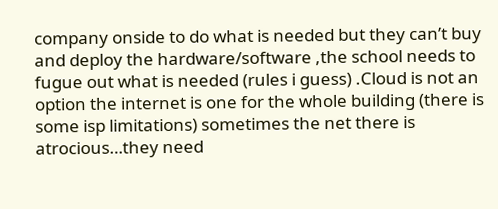company onside to do what is needed but they can’t buy and deploy the hardware/software ,the school needs to fugue out what is needed (rules i guess) .Cloud is not an option the internet is one for the whole building (there is some isp limitations) sometimes the net there is atrocious…they need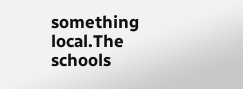something local.The schools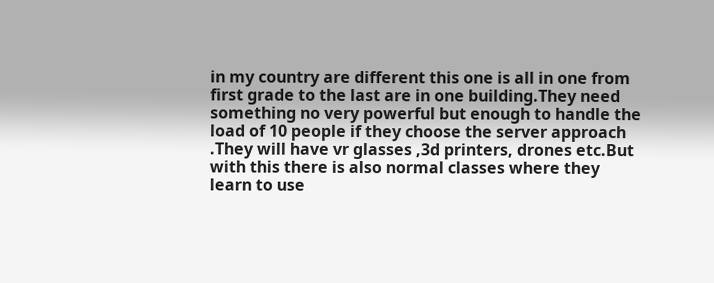in my country are different this one is all in one from first grade to the last are in one building.They need something no very powerful but enough to handle the load of 10 people if they choose the server approach .They will have vr glasses ,3d printers, drones etc.But with this there is also normal classes where they learn to use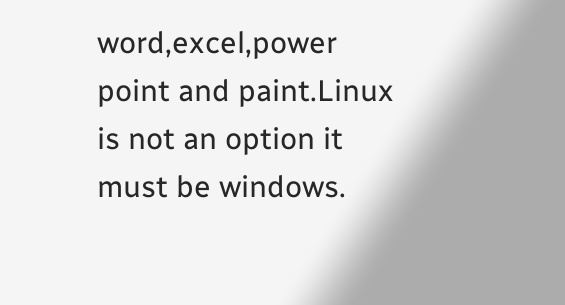word,excel,power point and paint.Linux is not an option it must be windows.